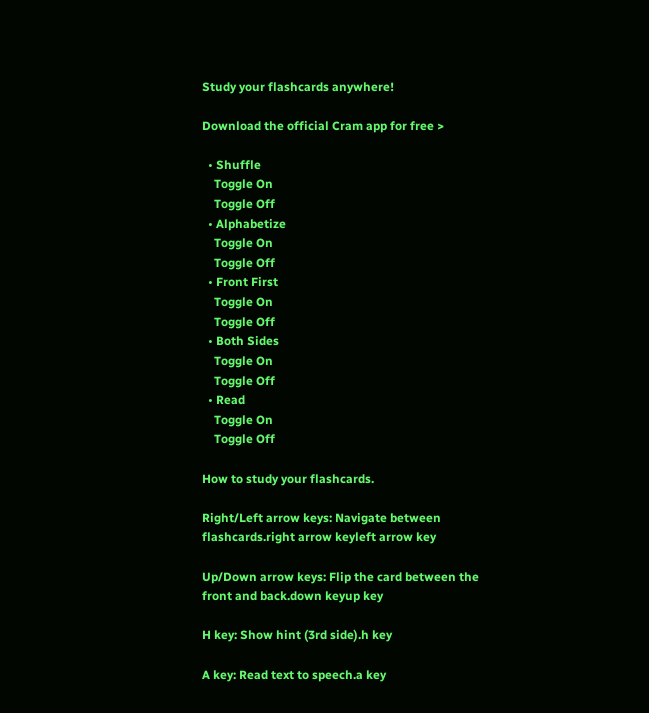Study your flashcards anywhere!

Download the official Cram app for free >

  • Shuffle
    Toggle On
    Toggle Off
  • Alphabetize
    Toggle On
    Toggle Off
  • Front First
    Toggle On
    Toggle Off
  • Both Sides
    Toggle On
    Toggle Off
  • Read
    Toggle On
    Toggle Off

How to study your flashcards.

Right/Left arrow keys: Navigate between flashcards.right arrow keyleft arrow key

Up/Down arrow keys: Flip the card between the front and back.down keyup key

H key: Show hint (3rd side).h key

A key: Read text to speech.a key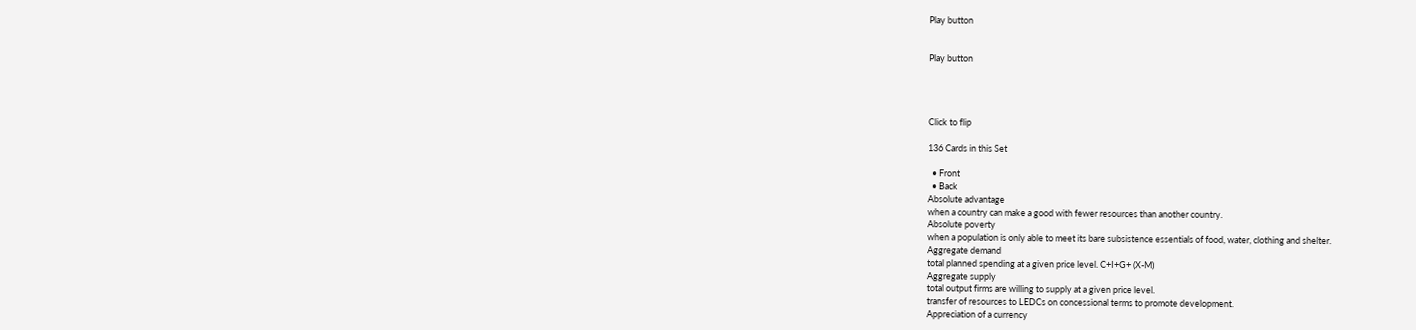Play button


Play button




Click to flip

136 Cards in this Set

  • Front
  • Back
Absolute advantage
when a country can make a good with fewer resources than another country.
Absolute poverty
when a population is only able to meet its bare subsistence essentials of food, water, clothing and shelter.
Aggregate demand
total planned spending at a given price level. C+I+G+ (X-M)
Aggregate supply
total output firms are willing to supply at a given price level.
transfer of resources to LEDCs on concessional terms to promote development.
Appreciation of a currency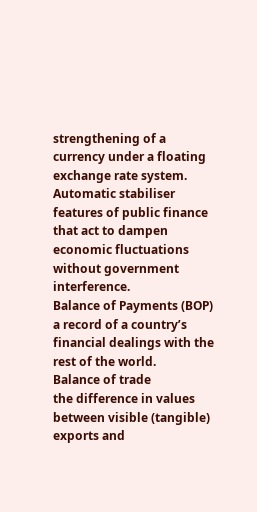strengthening of a currency under a floating exchange rate system.
Automatic stabiliser
features of public finance that act to dampen economic fluctuations without government interference.
Balance of Payments (BOP)
a record of a country’s financial dealings with the rest of the world.
Balance of trade
the difference in values between visible (tangible) exports and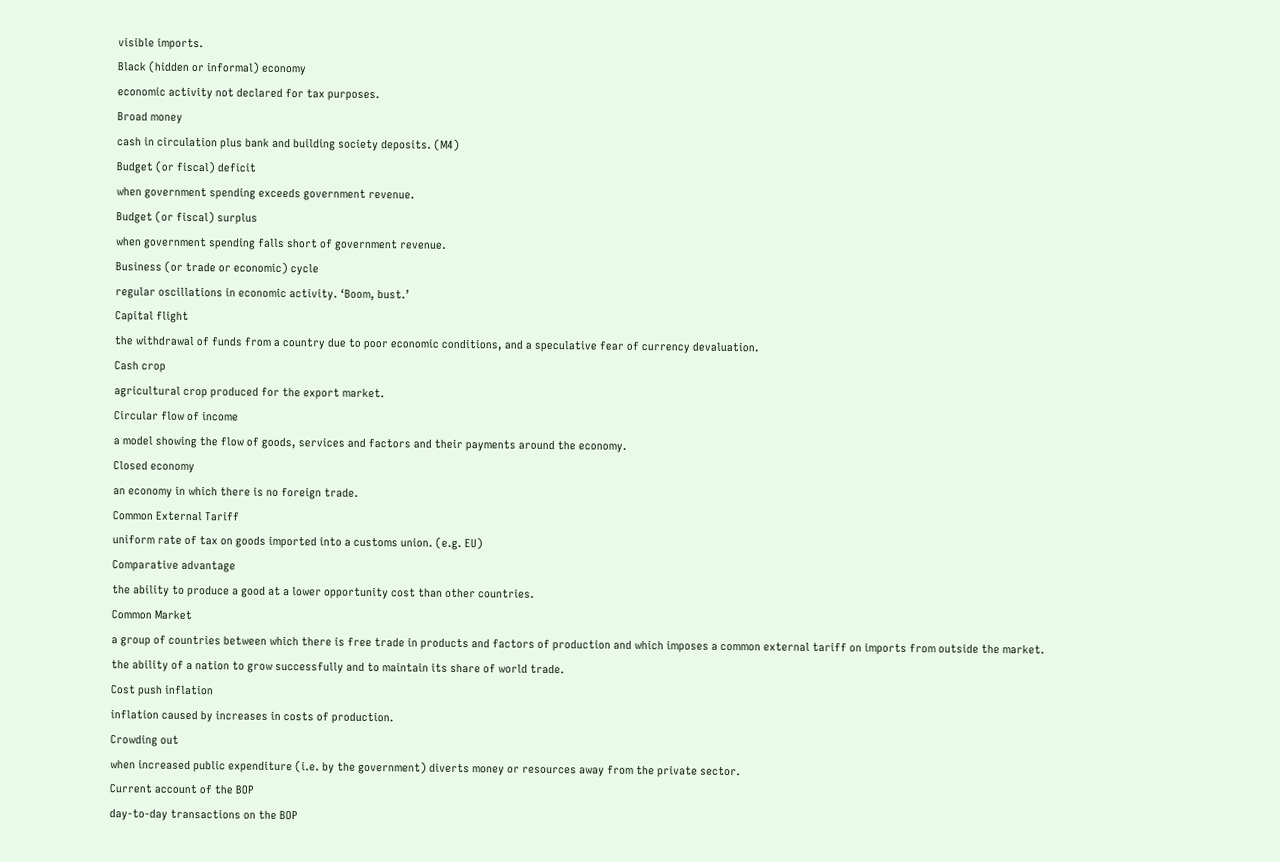visible imports.
Black (hidden or informal) economy
economic activity not declared for tax purposes.
Broad money
cash in circulation plus bank and building society deposits. (M4)
Budget (or fiscal) deficit
when government spending exceeds government revenue.
Budget (or fiscal) surplus
when government spending falls short of government revenue.
Business (or trade or economic) cycle
regular oscillations in economic activity. ‘Boom, bust.’
Capital flight
the withdrawal of funds from a country due to poor economic conditions, and a speculative fear of currency devaluation.
Cash crop
agricultural crop produced for the export market.
Circular flow of income
a model showing the flow of goods, services and factors and their payments around the economy.
Closed economy
an economy in which there is no foreign trade.
Common External Tariff
uniform rate of tax on goods imported into a customs union. (e.g. EU)
Comparative advantage
the ability to produce a good at a lower opportunity cost than other countries.
Common Market
a group of countries between which there is free trade in products and factors of production and which imposes a common external tariff on imports from outside the market.
the ability of a nation to grow successfully and to maintain its share of world trade.
Cost push inflation
inflation caused by increases in costs of production.
Crowding out
when increased public expenditure (i.e. by the government) diverts money or resources away from the private sector.
Current account of the BOP
day-to-day transactions on the BOP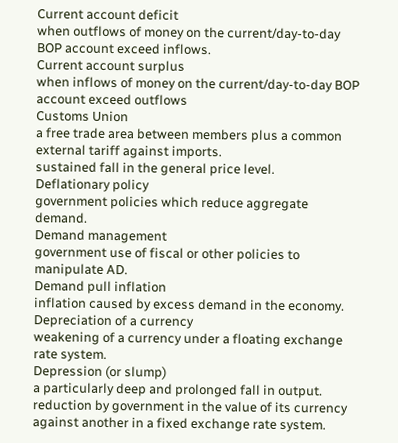Current account deficit
when outflows of money on the current/day-to-day BOP account exceed inflows.
Current account surplus
when inflows of money on the current/day-to-day BOP account exceed outflows
Customs Union
a free trade area between members plus a common external tariff against imports.
sustained fall in the general price level.
Deflationary policy
government policies which reduce aggregate demand.
Demand management
government use of fiscal or other policies to manipulate AD.
Demand pull inflation
inflation caused by excess demand in the economy.
Depreciation of a currency
weakening of a currency under a floating exchange rate system.
Depression (or slump)
a particularly deep and prolonged fall in output.
reduction by government in the value of its currency against another in a fixed exchange rate system.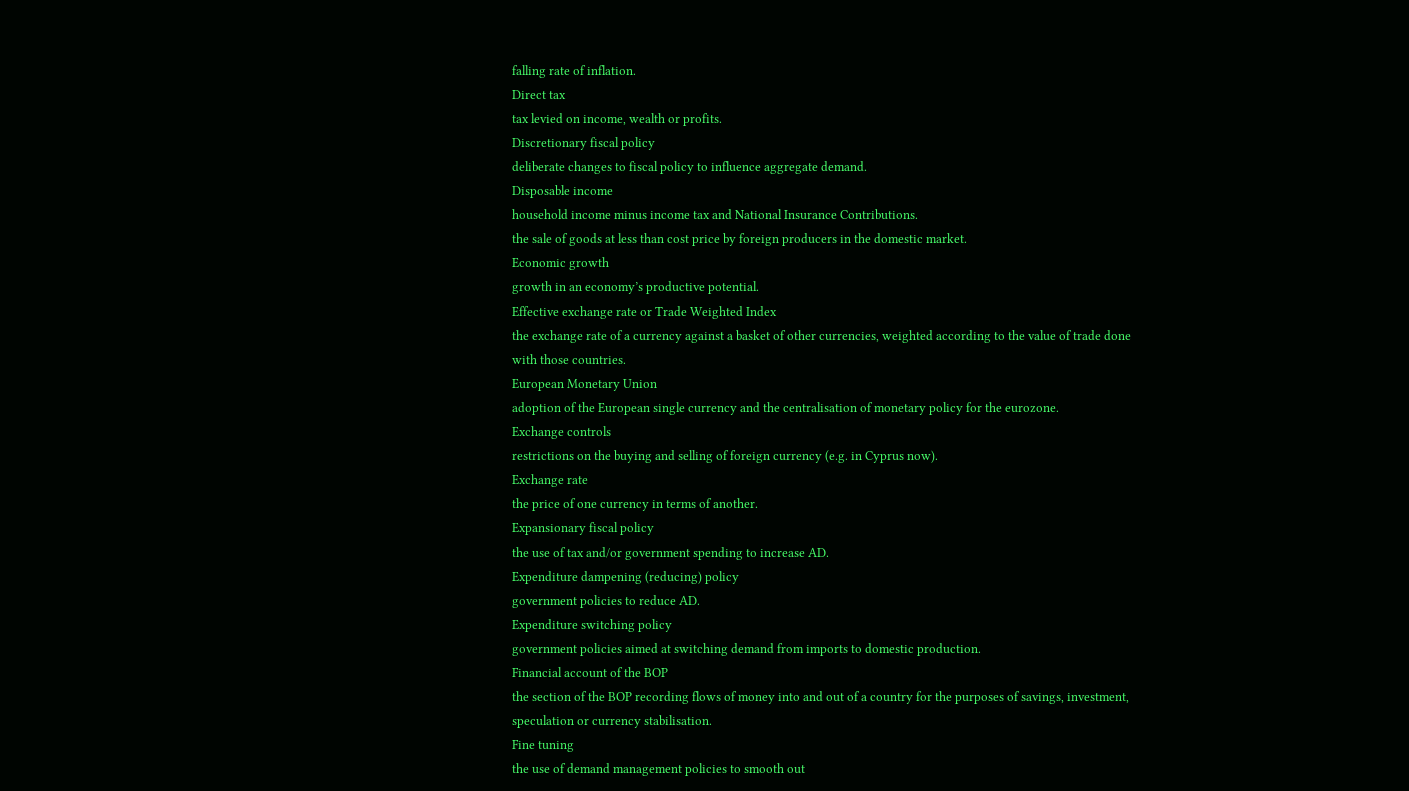falling rate of inflation.
Direct tax
tax levied on income, wealth or profits.
Discretionary fiscal policy
deliberate changes to fiscal policy to influence aggregate demand.
Disposable income
household income minus income tax and National Insurance Contributions.
the sale of goods at less than cost price by foreign producers in the domestic market.
Economic growth
growth in an economy’s productive potential.
Effective exchange rate or Trade Weighted Index
the exchange rate of a currency against a basket of other currencies, weighted according to the value of trade done with those countries.
European Monetary Union
adoption of the European single currency and the centralisation of monetary policy for the eurozone.
Exchange controls
restrictions on the buying and selling of foreign currency (e.g. in Cyprus now).
Exchange rate
the price of one currency in terms of another.
Expansionary fiscal policy
the use of tax and/or government spending to increase AD.
Expenditure dampening (reducing) policy
government policies to reduce AD.
Expenditure switching policy
government policies aimed at switching demand from imports to domestic production.
Financial account of the BOP
the section of the BOP recording flows of money into and out of a country for the purposes of savings, investment, speculation or currency stabilisation.
Fine tuning
the use of demand management policies to smooth out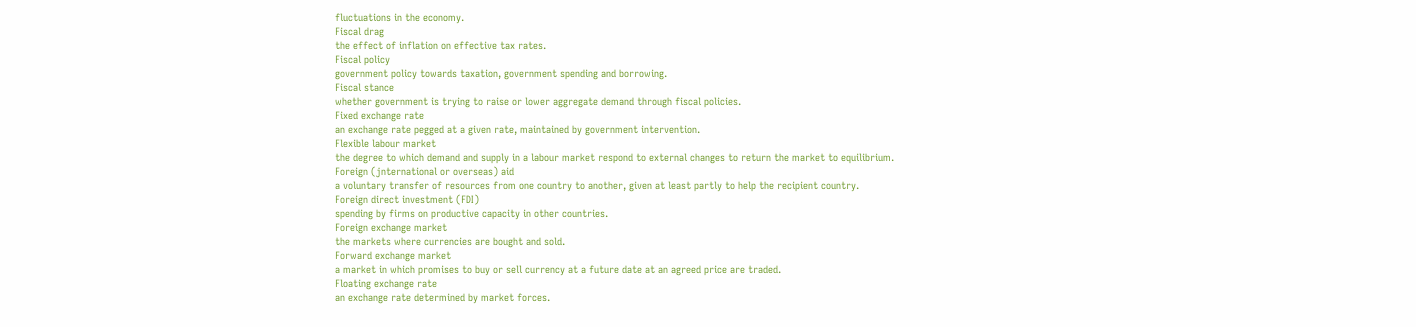fluctuations in the economy.
Fiscal drag
the effect of inflation on effective tax rates.
Fiscal policy
government policy towards taxation, government spending and borrowing.
Fiscal stance
whether government is trying to raise or lower aggregate demand through fiscal policies.
Fixed exchange rate
an exchange rate pegged at a given rate, maintained by government intervention.
Flexible labour market
the degree to which demand and supply in a labour market respond to external changes to return the market to equilibrium.
Foreign (jnternational or overseas) aid
a voluntary transfer of resources from one country to another, given at least partly to help the recipient country.
Foreign direct investment (FDI)
spending by firms on productive capacity in other countries.
Foreign exchange market
the markets where currencies are bought and sold.
Forward exchange market
a market in which promises to buy or sell currency at a future date at an agreed price are traded.
Floating exchange rate
an exchange rate determined by market forces.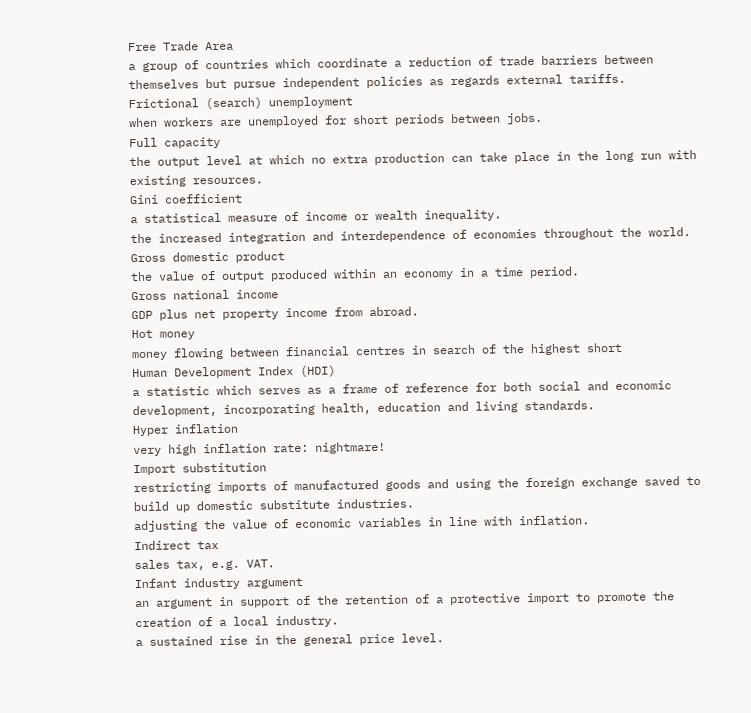Free Trade Area
a group of countries which coordinate a reduction of trade barriers between themselves but pursue independent policies as regards external tariffs.
Frictional (search) unemployment
when workers are unemployed for short periods between jobs.
Full capacity
the output level at which no extra production can take place in the long run with existing resources.
Gini coefficient
a statistical measure of income or wealth inequality.
the increased integration and interdependence of economies throughout the world.
Gross domestic product
the value of output produced within an economy in a time period.
Gross national income
GDP plus net property income from abroad.
Hot money
money flowing between financial centres in search of the highest short
Human Development Index (HDI)
a statistic which serves as a frame of reference for both social and economic development, incorporating health, education and living standards.
Hyper inflation
very high inflation rate: nightmare!
Import substitution
restricting imports of manufactured goods and using the foreign exchange saved to build up domestic substitute industries.
adjusting the value of economic variables in line with inflation.
Indirect tax
sales tax, e.g. VAT.
Infant industry argument
an argument in support of the retention of a protective import to promote the creation of a local industry.
a sustained rise in the general price level.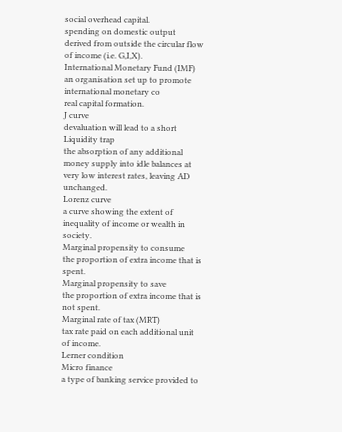social overhead capital.
spending on domestic output derived from outside the circular flow of income (i.e. G,I,X).
International Monetary Fund (IMF)
an organisation set up to promote international monetary co
real capital formation.
J curve
devaluation will lead to a short
Liquidity trap
the absorption of any additional money supply into idle balances at very low interest rates, leaving AD unchanged.
Lorenz curve
a curve showing the extent of inequality of income or wealth in society.
Marginal propensity to consume
the proportion of extra income that is spent.
Marginal propensity to save
the proportion of extra income that is not spent.
Marginal rate of tax (MRT)
tax rate paid on each additional unit of income.
Lerner condition
Micro finance
a type of banking service provided to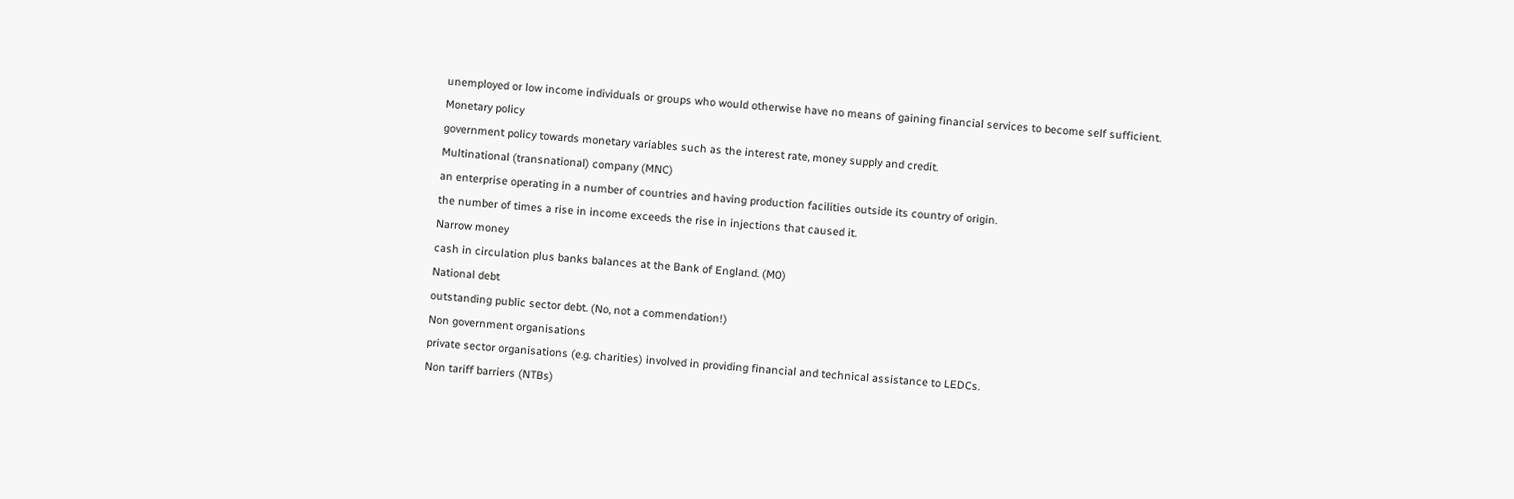unemployed or low income individuals or groups who would otherwise have no means of gaining financial services to become self sufficient.
Monetary policy
government policy towards monetary variables such as the interest rate, money supply and credit.
Multinational (transnational) company (MNC)
an enterprise operating in a number of countries and having production facilities outside its country of origin.
the number of times a rise in income exceeds the rise in injections that caused it.
Narrow money
cash in circulation plus banks balances at the Bank of England. (M0)
National debt
outstanding public sector debt. (No, not a commendation!)
Non government organisations
private sector organisations (e.g. charities) involved in providing financial and technical assistance to LEDCs.
Non tariff barriers (NTBs)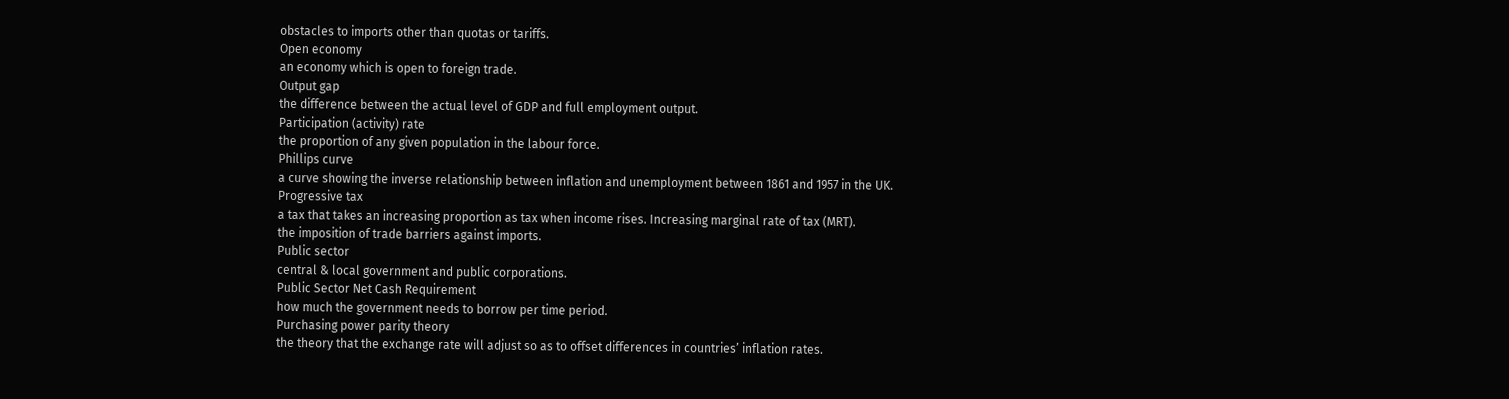obstacles to imports other than quotas or tariffs.
Open economy
an economy which is open to foreign trade.
Output gap
the difference between the actual level of GDP and full employment output.
Participation (activity) rate
the proportion of any given population in the labour force.
Phillips curve
a curve showing the inverse relationship between inflation and unemployment between 1861 and 1957 in the UK.
Progressive tax
a tax that takes an increasing proportion as tax when income rises. Increasing marginal rate of tax (MRT).
the imposition of trade barriers against imports.
Public sector
central & local government and public corporations.
Public Sector Net Cash Requirement
how much the government needs to borrow per time period.
Purchasing power parity theory
the theory that the exchange rate will adjust so as to offset differences in countries’ inflation rates.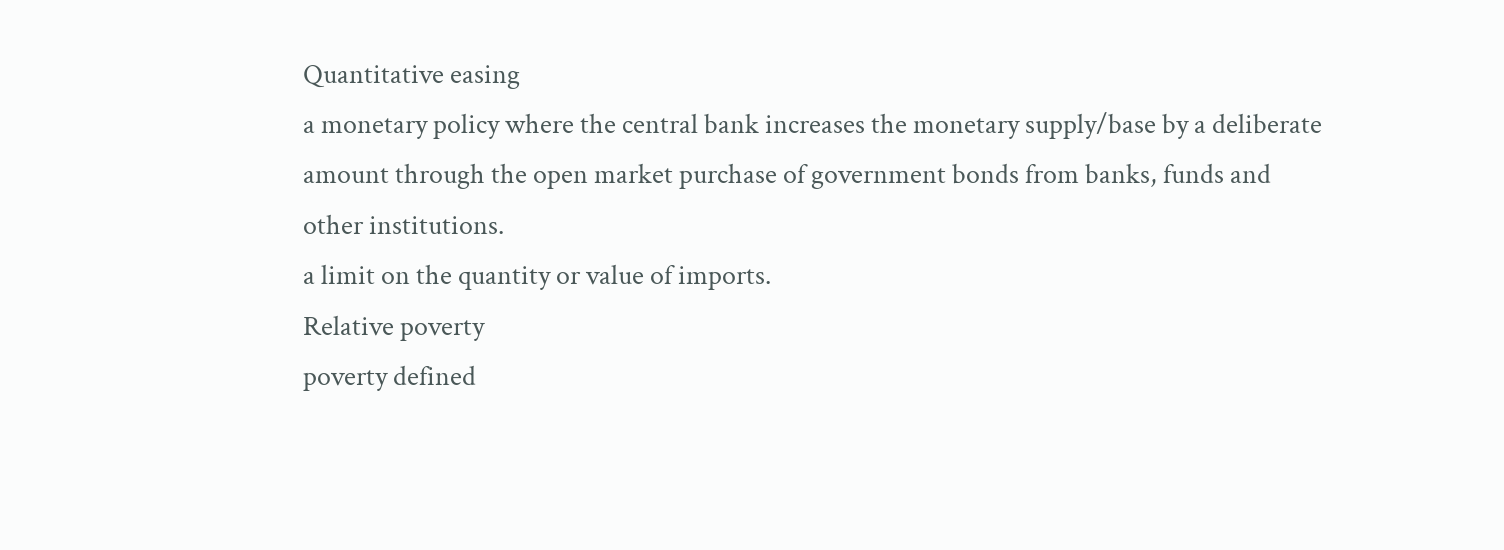Quantitative easing
a monetary policy where the central bank increases the monetary supply/base by a deliberate amount through the open market purchase of government bonds from banks, funds and other institutions.
a limit on the quantity or value of imports.
Relative poverty
poverty defined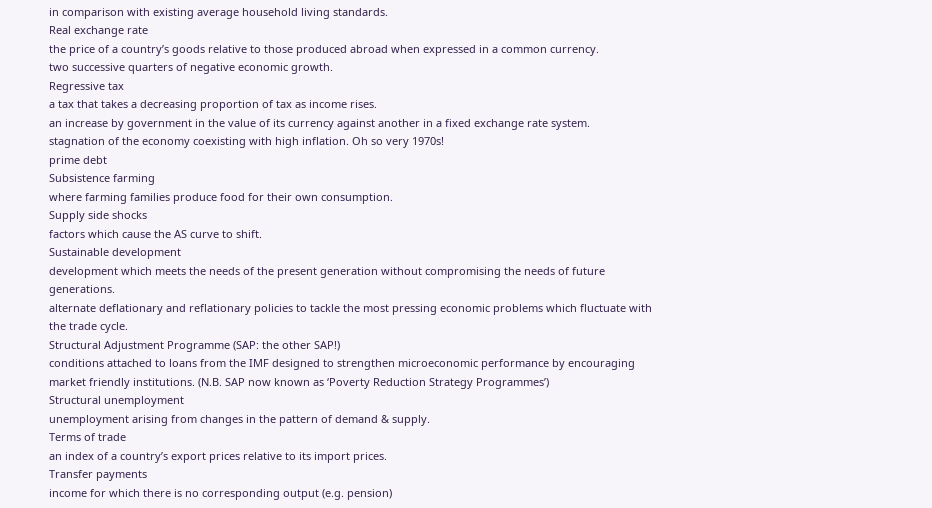in comparison with existing average household living standards.
Real exchange rate
the price of a country’s goods relative to those produced abroad when expressed in a common currency.
two successive quarters of negative economic growth.
Regressive tax
a tax that takes a decreasing proportion of tax as income rises.
an increase by government in the value of its currency against another in a fixed exchange rate system.
stagnation of the economy coexisting with high inflation. Oh so very 1970s!
prime debt
Subsistence farming
where farming families produce food for their own consumption.
Supply side shocks
factors which cause the AS curve to shift.
Sustainable development
development which meets the needs of the present generation without compromising the needs of future generations.
alternate deflationary and reflationary policies to tackle the most pressing economic problems which fluctuate with the trade cycle.
Structural Adjustment Programme (SAP: the other SAP!)
conditions attached to loans from the IMF designed to strengthen microeconomic performance by encouraging market friendly institutions. (N.B. SAP now known as ‘Poverty Reduction Strategy Programmes’)
Structural unemployment
unemployment arising from changes in the pattern of demand & supply.
Terms of trade
an index of a country’s export prices relative to its import prices.
Transfer payments
income for which there is no corresponding output (e.g. pension)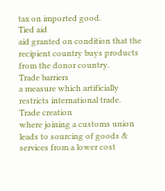tax on imported good.
Tied aid
aid granted on condition that the recipient country buys products from the donor country.
Trade barriers
a measure which artificially restricts international trade.
Trade creation
where joining a customs union leads to sourcing of goods & services from a lower cost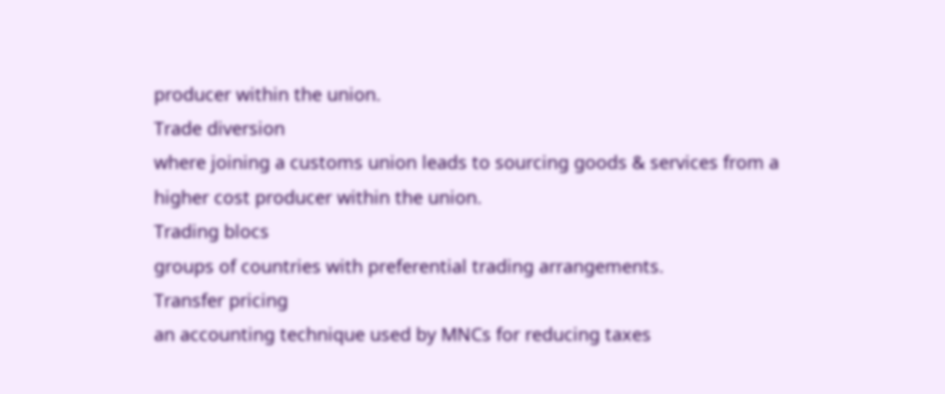producer within the union.
Trade diversion
where joining a customs union leads to sourcing goods & services from a higher cost producer within the union.
Trading blocs
groups of countries with preferential trading arrangements.
Transfer pricing
an accounting technique used by MNCs for reducing taxes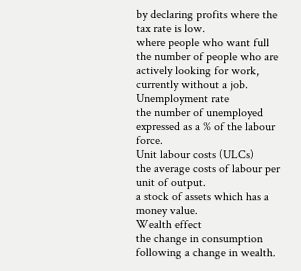by declaring profits where the tax rate is low.
where people who want full
the number of people who are actively looking for work, currently without a job.
Unemployment rate
the number of unemployed expressed as a % of the labour force.
Unit labour costs (ULCs)
the average costs of labour per unit of output.
a stock of assets which has a money value.
Wealth effect
the change in consumption following a change in wealth.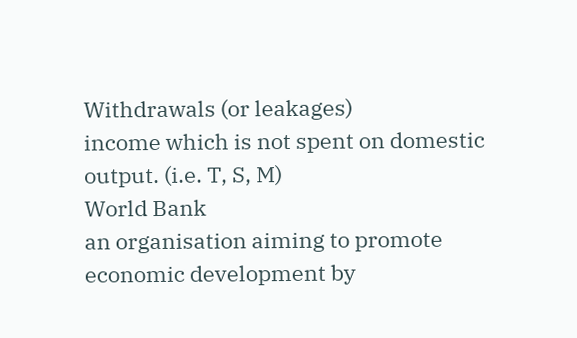Withdrawals (or leakages)
income which is not spent on domestic output. (i.e. T, S, M)
World Bank
an organisation aiming to promote economic development by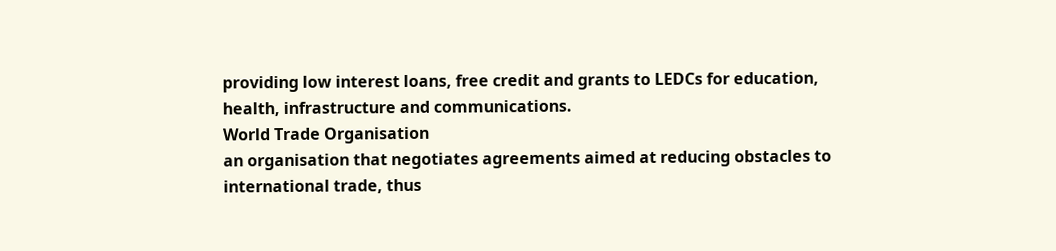providing low interest loans, free credit and grants to LEDCs for education, health, infrastructure and communications.
World Trade Organisation
an organisation that negotiates agreements aimed at reducing obstacles to international trade, thus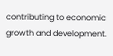contributing to economic growth and development.